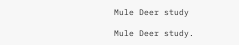Mule Deer study

Mule Deer study.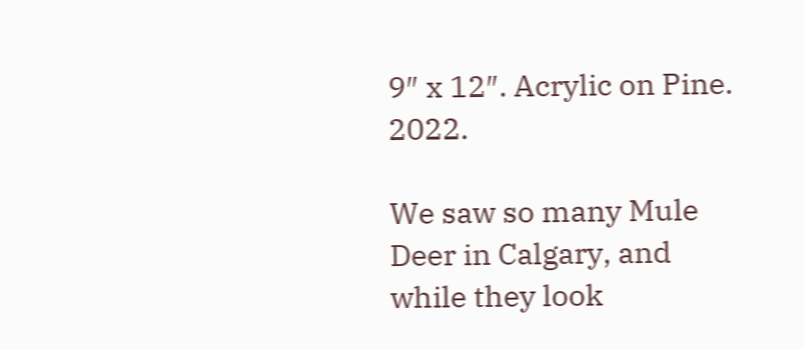9″ x 12″. Acrylic on Pine. 2022.

We saw so many Mule Deer in Calgary, and while they look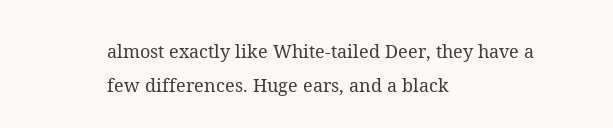almost exactly like White-tailed Deer, they have a few differences. Huge ears, and a black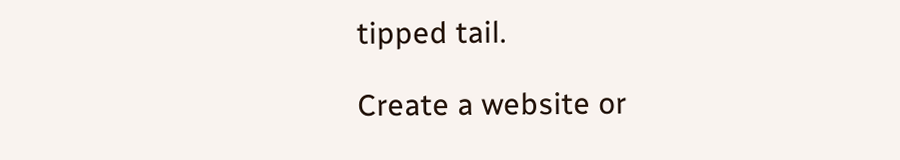tipped tail.

Create a website or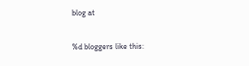blog at

%d bloggers like this: